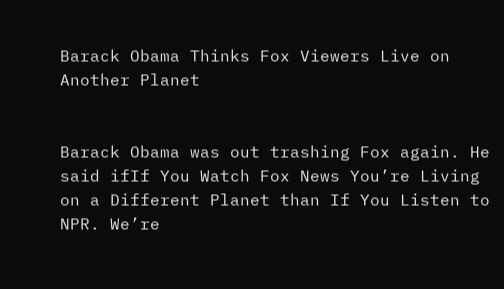Barack Obama Thinks Fox Viewers Live on Another Planet


Barack Obama was out trashing Fox again. He said ifIf You Watch Fox News You’re Living on a Different Planet than If You Listen to NPR. We’re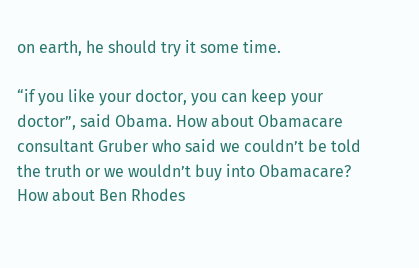on earth, he should try it some time.

“if you like your doctor, you can keep your doctor”, said Obama. How about Obamacare consultant Gruber who said we couldn’t be told the truth or we wouldn’t buy into Obamacare? How about Ben Rhodes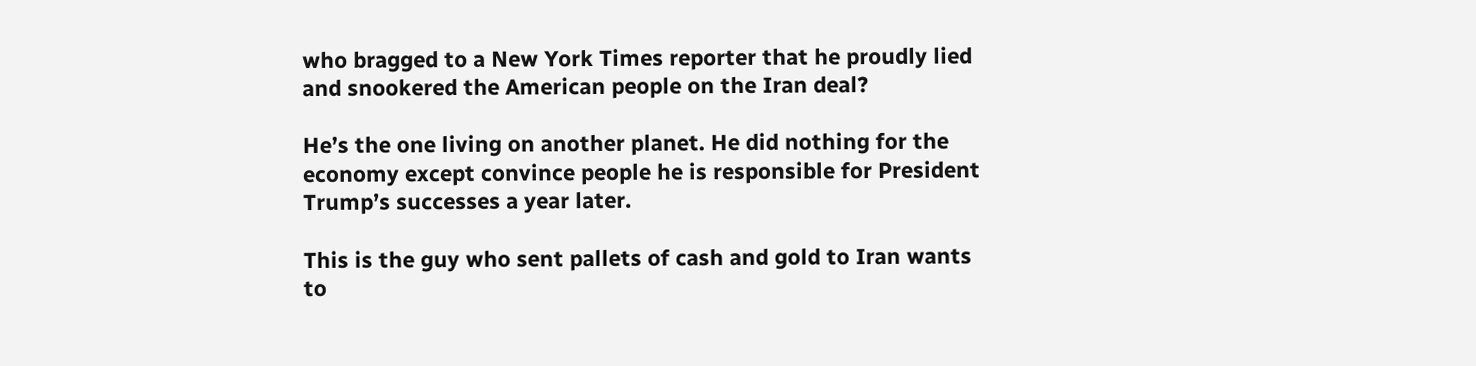who bragged to a New York Times reporter that he proudly lied and snookered the American people on the Iran deal?

He’s the one living on another planet. He did nothing for the economy except convince people he is responsible for President Trump’s successes a year later.

This is the guy who sent pallets of cash and gold to Iran wants to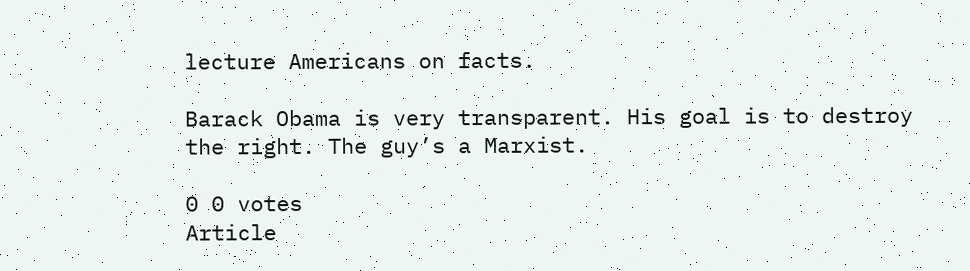lecture Americans on facts.

Barack Obama is very transparent. His goal is to destroy the right. The guy’s a Marxist.

0 0 votes
Article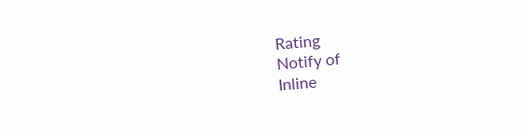Rating
Notify of
Inline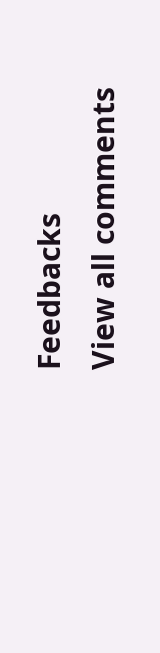Feedbacks
View all comments